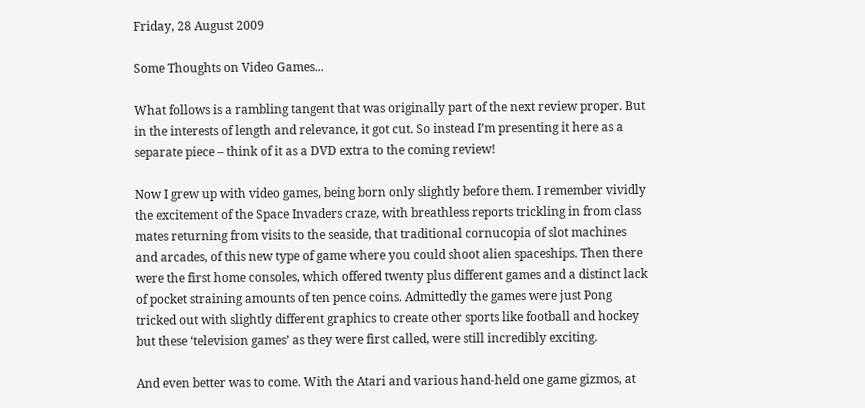Friday, 28 August 2009

Some Thoughts on Video Games...

What follows is a rambling tangent that was originally part of the next review proper. But in the interests of length and relevance, it got cut. So instead I’m presenting it here as a separate piece – think of it as a DVD extra to the coming review!

Now I grew up with video games, being born only slightly before them. I remember vividly the excitement of the Space Invaders craze, with breathless reports trickling in from class mates returning from visits to the seaside, that traditional cornucopia of slot machines and arcades, of this new type of game where you could shoot alien spaceships. Then there were the first home consoles, which offered twenty plus different games and a distinct lack of pocket straining amounts of ten pence coins. Admittedly the games were just Pong tricked out with slightly different graphics to create other sports like football and hockey but these ‘television games’ as they were first called, were still incredibly exciting.

And even better was to come. With the Atari and various hand-held one game gizmos, at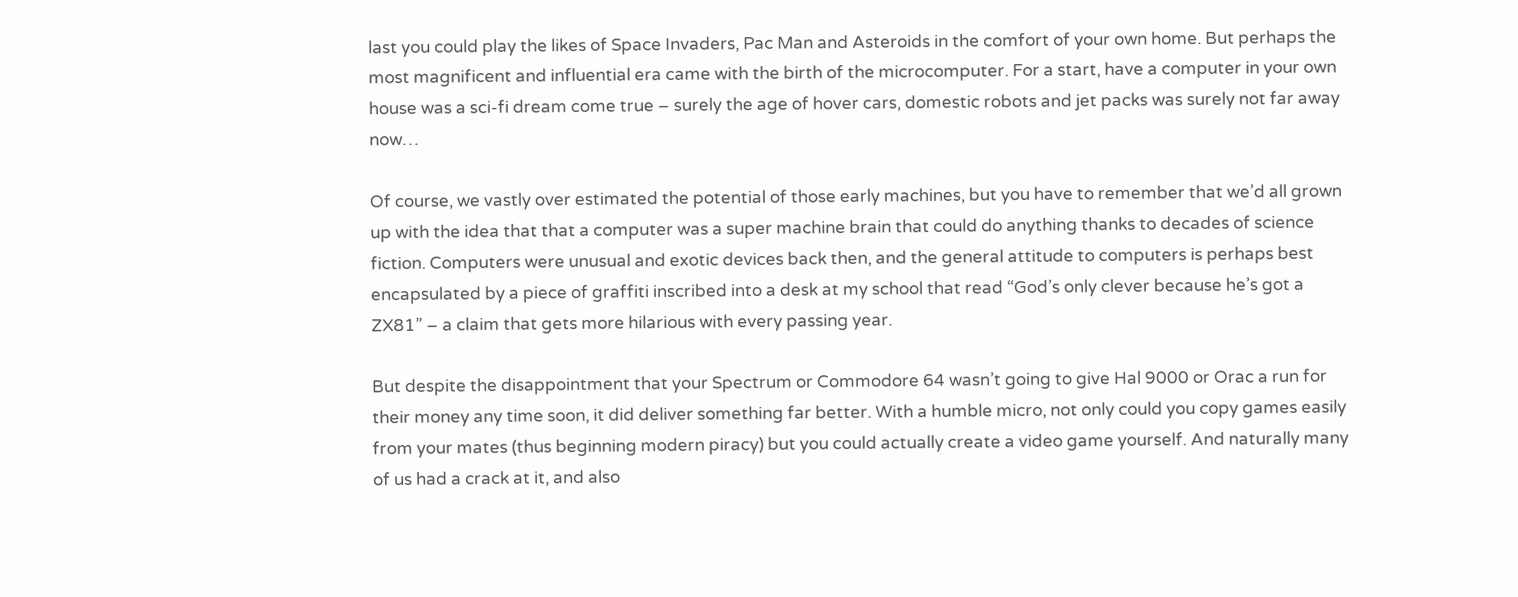last you could play the likes of Space Invaders, Pac Man and Asteroids in the comfort of your own home. But perhaps the most magnificent and influential era came with the birth of the microcomputer. For a start, have a computer in your own house was a sci-fi dream come true – surely the age of hover cars, domestic robots and jet packs was surely not far away now…

Of course, we vastly over estimated the potential of those early machines, but you have to remember that we’d all grown up with the idea that that a computer was a super machine brain that could do anything thanks to decades of science fiction. Computers were unusual and exotic devices back then, and the general attitude to computers is perhaps best encapsulated by a piece of graffiti inscribed into a desk at my school that read “God’s only clever because he’s got a ZX81” – a claim that gets more hilarious with every passing year.

But despite the disappointment that your Spectrum or Commodore 64 wasn’t going to give Hal 9000 or Orac a run for their money any time soon, it did deliver something far better. With a humble micro, not only could you copy games easily from your mates (thus beginning modern piracy) but you could actually create a video game yourself. And naturally many of us had a crack at it, and also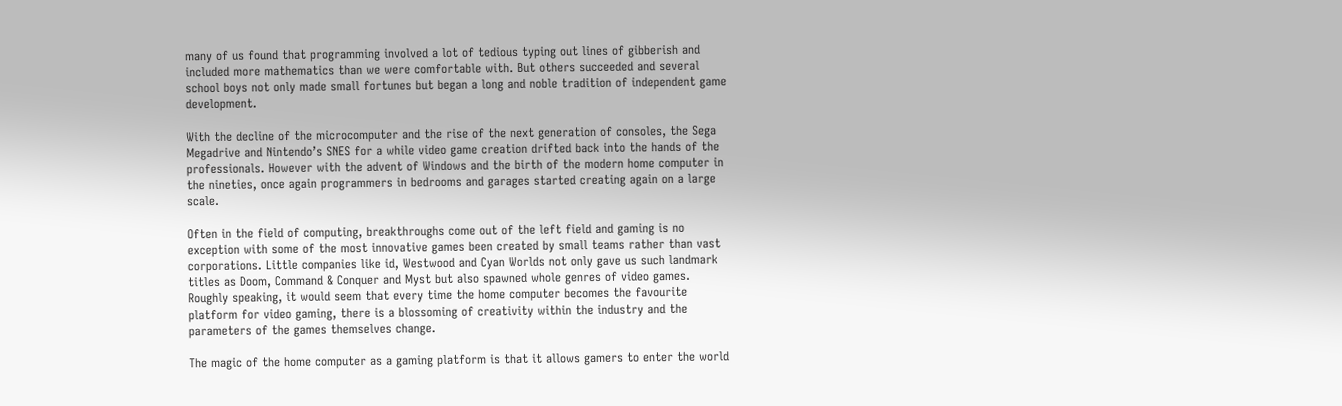many of us found that programming involved a lot of tedious typing out lines of gibberish and included more mathematics than we were comfortable with. But others succeeded and several school boys not only made small fortunes but began a long and noble tradition of independent game development.

With the decline of the microcomputer and the rise of the next generation of consoles, the Sega Megadrive and Nintendo’s SNES for a while video game creation drifted back into the hands of the professionals. However with the advent of Windows and the birth of the modern home computer in the nineties, once again programmers in bedrooms and garages started creating again on a large scale.

Often in the field of computing, breakthroughs come out of the left field and gaming is no exception with some of the most innovative games been created by small teams rather than vast corporations. Little companies like id, Westwood and Cyan Worlds not only gave us such landmark titles as Doom, Command & Conquer and Myst but also spawned whole genres of video games. Roughly speaking, it would seem that every time the home computer becomes the favourite platform for video gaming, there is a blossoming of creativity within the industry and the parameters of the games themselves change.

The magic of the home computer as a gaming platform is that it allows gamers to enter the world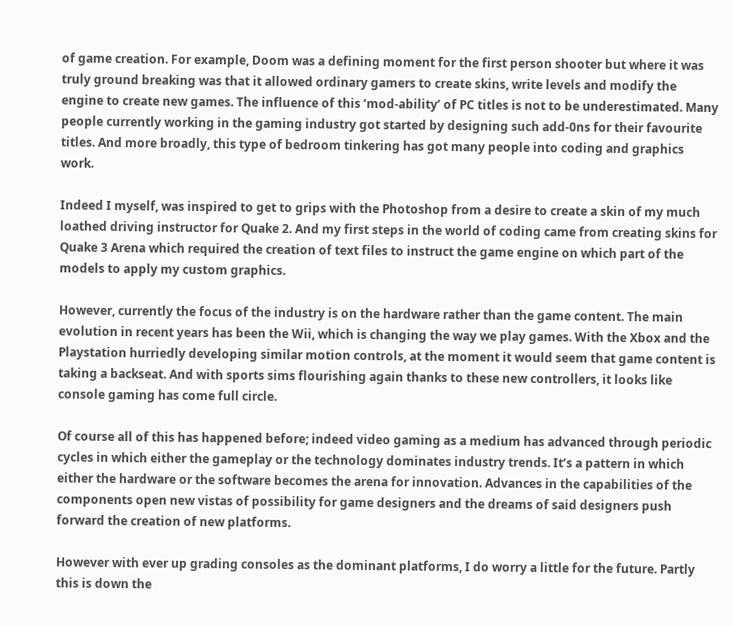of game creation. For example, Doom was a defining moment for the first person shooter but where it was truly ground breaking was that it allowed ordinary gamers to create skins, write levels and modify the engine to create new games. The influence of this ‘mod-ability’ of PC titles is not to be underestimated. Many people currently working in the gaming industry got started by designing such add-0ns for their favourite titles. And more broadly, this type of bedroom tinkering has got many people into coding and graphics work.

Indeed I myself, was inspired to get to grips with the Photoshop from a desire to create a skin of my much loathed driving instructor for Quake 2. And my first steps in the world of coding came from creating skins for Quake 3 Arena which required the creation of text files to instruct the game engine on which part of the models to apply my custom graphics.

However, currently the focus of the industry is on the hardware rather than the game content. The main evolution in recent years has been the Wii, which is changing the way we play games. With the Xbox and the Playstation hurriedly developing similar motion controls, at the moment it would seem that game content is taking a backseat. And with sports sims flourishing again thanks to these new controllers, it looks like console gaming has come full circle.

Of course all of this has happened before; indeed video gaming as a medium has advanced through periodic cycles in which either the gameplay or the technology dominates industry trends. It’s a pattern in which either the hardware or the software becomes the arena for innovation. Advances in the capabilities of the components open new vistas of possibility for game designers and the dreams of said designers push forward the creation of new platforms.

However with ever up grading consoles as the dominant platforms, I do worry a little for the future. Partly this is down the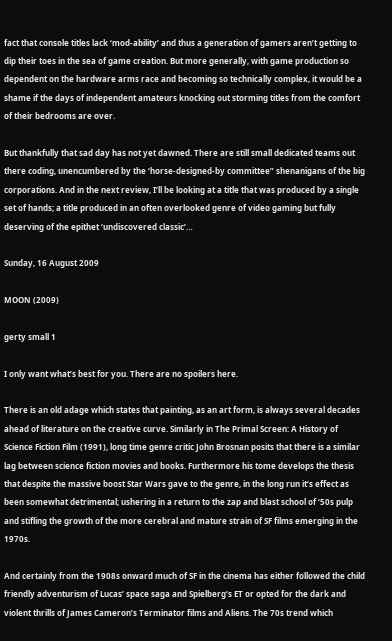fact that console titles lack ‘mod-ability’ and thus a generation of gamers aren’t getting to dip their toes in the sea of game creation. But more generally, with game production so dependent on the hardware arms race and becoming so technically complex, it would be a shame if the days of independent amateurs knocking out storming titles from the comfort of their bedrooms are over.

But thankfully that sad day has not yet dawned. There are still small dedicated teams out there coding, unencumbered by the ‘horse-designed-by committee” shenanigans of the big corporations. And in the next review, I’ll be looking at a title that was produced by a single set of hands; a title produced in an often overlooked genre of video gaming but fully deserving of the epithet ‘undiscovered classic’…

Sunday, 16 August 2009

MOON (2009)

gerty small 1

I only want what’s best for you. There are no spoilers here.

There is an old adage which states that painting, as an art form, is always several decades ahead of literature on the creative curve. Similarly in The Primal Screen: A History of Science Fiction Film (1991), long time genre critic John Brosnan posits that there is a similar lag between science fiction movies and books. Furthermore his tome develops the thesis that despite the massive boost Star Wars gave to the genre, in the long run it’s effect as been somewhat detrimental; ushering in a return to the zap and blast school of ‘50s pulp and stifling the growth of the more cerebral and mature strain of SF films emerging in the 1970s.

And certainly from the 1908s onward much of SF in the cinema has either followed the child friendly adventurism of Lucas’ space saga and Spielberg’s ET or opted for the dark and violent thrills of James Cameron’s Terminator films and Aliens. The 70s trend which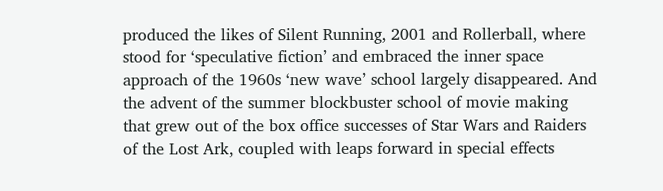produced the likes of Silent Running, 2001 and Rollerball, where stood for ‘speculative fiction’ and embraced the inner space approach of the 1960s ‘new wave’ school largely disappeared. And the advent of the summer blockbuster school of movie making that grew out of the box office successes of Star Wars and Raiders of the Lost Ark, coupled with leaps forward in special effects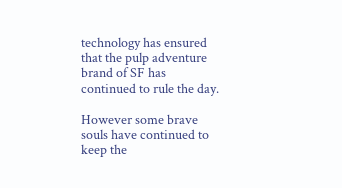technology has ensured that the pulp adventure brand of SF has continued to rule the day.

However some brave souls have continued to keep the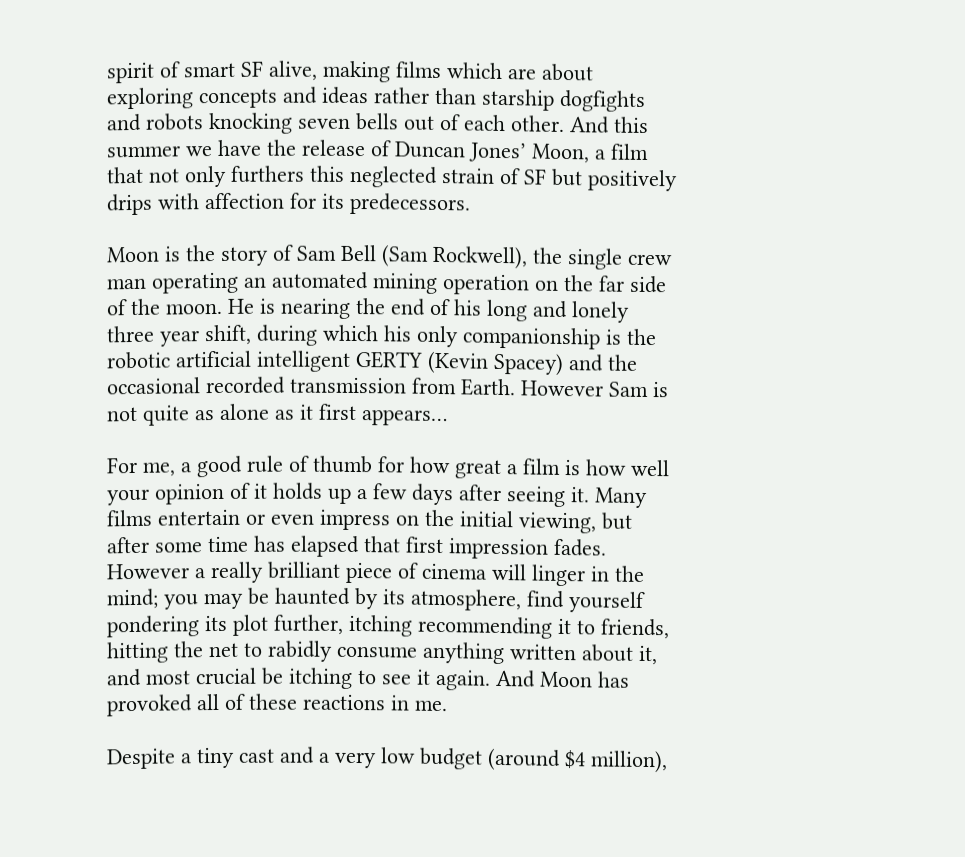spirit of smart SF alive, making films which are about exploring concepts and ideas rather than starship dogfights and robots knocking seven bells out of each other. And this summer we have the release of Duncan Jones’ Moon, a film that not only furthers this neglected strain of SF but positively drips with affection for its predecessors.

Moon is the story of Sam Bell (Sam Rockwell), the single crew man operating an automated mining operation on the far side of the moon. He is nearing the end of his long and lonely three year shift, during which his only companionship is the robotic artificial intelligent GERTY (Kevin Spacey) and the occasional recorded transmission from Earth. However Sam is not quite as alone as it first appears…

For me, a good rule of thumb for how great a film is how well your opinion of it holds up a few days after seeing it. Many films entertain or even impress on the initial viewing, but after some time has elapsed that first impression fades. However a really brilliant piece of cinema will linger in the mind; you may be haunted by its atmosphere, find yourself pondering its plot further, itching recommending it to friends, hitting the net to rabidly consume anything written about it, and most crucial be itching to see it again. And Moon has provoked all of these reactions in me.

Despite a tiny cast and a very low budget (around $4 million),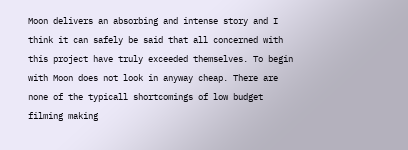Moon delivers an absorbing and intense story and I think it can safely be said that all concerned with this project have truly exceeded themselves. To begin with Moon does not look in anyway cheap. There are none of the typicall shortcomings of low budget filming making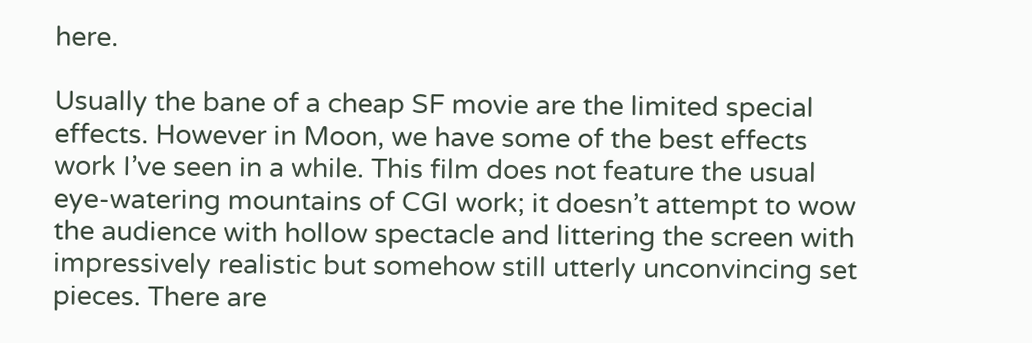here.

Usually the bane of a cheap SF movie are the limited special effects. However in Moon, we have some of the best effects work I’ve seen in a while. This film does not feature the usual eye-watering mountains of CGI work; it doesn’t attempt to wow the audience with hollow spectacle and littering the screen with impressively realistic but somehow still utterly unconvincing set pieces. There are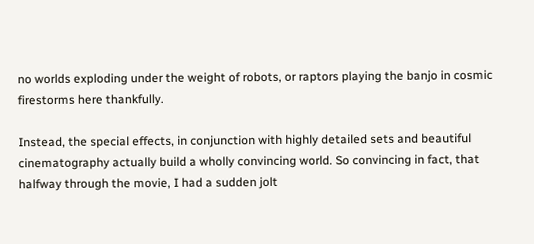no worlds exploding under the weight of robots, or raptors playing the banjo in cosmic firestorms here thankfully.

Instead, the special effects, in conjunction with highly detailed sets and beautiful cinematography actually build a wholly convincing world. So convincing in fact, that halfway through the movie, I had a sudden jolt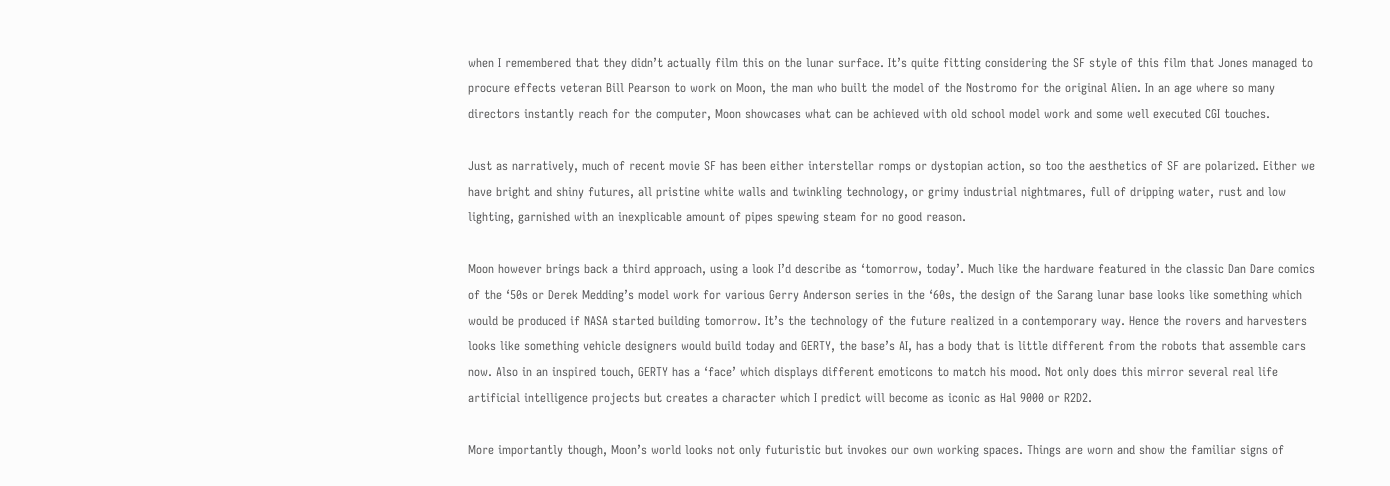when I remembered that they didn’t actually film this on the lunar surface. It’s quite fitting considering the SF style of this film that Jones managed to procure effects veteran Bill Pearson to work on Moon, the man who built the model of the Nostromo for the original Alien. In an age where so many directors instantly reach for the computer, Moon showcases what can be achieved with old school model work and some well executed CGI touches.

Just as narratively, much of recent movie SF has been either interstellar romps or dystopian action, so too the aesthetics of SF are polarized. Either we have bright and shiny futures, all pristine white walls and twinkling technology, or grimy industrial nightmares, full of dripping water, rust and low lighting, garnished with an inexplicable amount of pipes spewing steam for no good reason.

Moon however brings back a third approach, using a look I’d describe as ‘tomorrow, today’. Much like the hardware featured in the classic Dan Dare comics of the ‘50s or Derek Medding’s model work for various Gerry Anderson series in the ‘60s, the design of the Sarang lunar base looks like something which would be produced if NASA started building tomorrow. It’s the technology of the future realized in a contemporary way. Hence the rovers and harvesters looks like something vehicle designers would build today and GERTY, the base’s AI, has a body that is little different from the robots that assemble cars now. Also in an inspired touch, GERTY has a ‘face’ which displays different emoticons to match his mood. Not only does this mirror several real life artificial intelligence projects but creates a character which I predict will become as iconic as Hal 9000 or R2D2.

More importantly though, Moon’s world looks not only futuristic but invokes our own working spaces. Things are worn and show the familiar signs of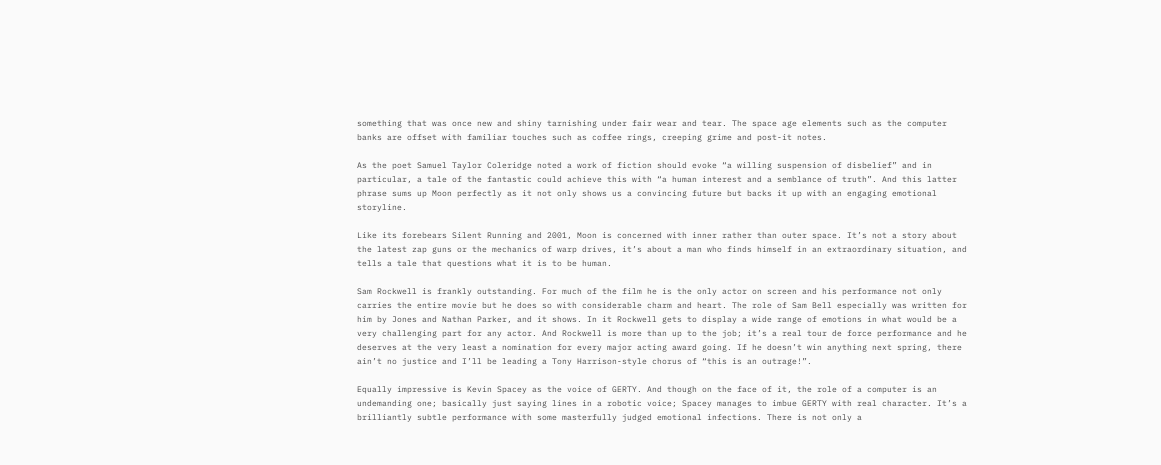something that was once new and shiny tarnishing under fair wear and tear. The space age elements such as the computer banks are offset with familiar touches such as coffee rings, creeping grime and post-it notes.

As the poet Samuel Taylor Coleridge noted a work of fiction should evoke “a willing suspension of disbelief” and in particular, a tale of the fantastic could achieve this with “a human interest and a semblance of truth”. And this latter phrase sums up Moon perfectly as it not only shows us a convincing future but backs it up with an engaging emotional storyline.

Like its forebears Silent Running and 2001, Moon is concerned with inner rather than outer space. It’s not a story about the latest zap guns or the mechanics of warp drives, it’s about a man who finds himself in an extraordinary situation, and tells a tale that questions what it is to be human.

Sam Rockwell is frankly outstanding. For much of the film he is the only actor on screen and his performance not only carries the entire movie but he does so with considerable charm and heart. The role of Sam Bell especially was written for him by Jones and Nathan Parker, and it shows. In it Rockwell gets to display a wide range of emotions in what would be a very challenging part for any actor. And Rockwell is more than up to the job; it’s a real tour de force performance and he deserves at the very least a nomination for every major acting award going. If he doesn’t win anything next spring, there ain’t no justice and I’ll be leading a Tony Harrison-style chorus of “this is an outrage!”.

Equally impressive is Kevin Spacey as the voice of GERTY. And though on the face of it, the role of a computer is an undemanding one; basically just saying lines in a robotic voice; Spacey manages to imbue GERTY with real character. It’s a brilliantly subtle performance with some masterfully judged emotional infections. There is not only a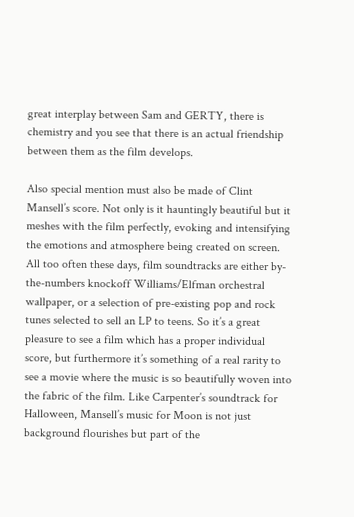great interplay between Sam and GERTY, there is chemistry and you see that there is an actual friendship between them as the film develops.

Also special mention must also be made of Clint Mansell’s score. Not only is it hauntingly beautiful but it meshes with the film perfectly, evoking and intensifying the emotions and atmosphere being created on screen. All too often these days, film soundtracks are either by-the-numbers knockoff Williams/Elfman orchestral wallpaper, or a selection of pre-existing pop and rock tunes selected to sell an LP to teens. So it’s a great pleasure to see a film which has a proper individual score, but furthermore it’s something of a real rarity to see a movie where the music is so beautifully woven into the fabric of the film. Like Carpenter’s soundtrack for Halloween, Mansell’s music for Moon is not just background flourishes but part of the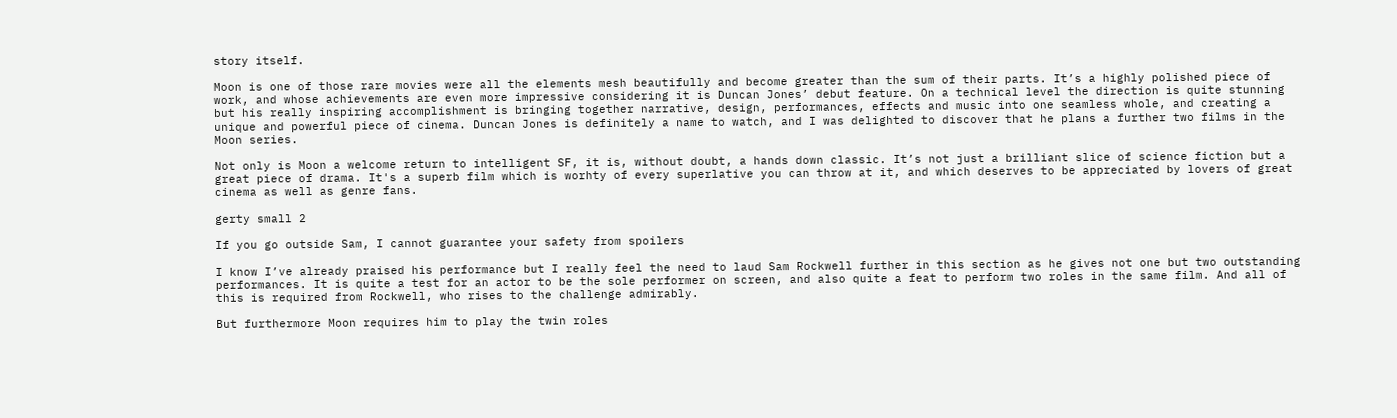story itself.

Moon is one of those rare movies were all the elements mesh beautifully and become greater than the sum of their parts. It’s a highly polished piece of work, and whose achievements are even more impressive considering it is Duncan Jones’ debut feature. On a technical level the direction is quite stunning but his really inspiring accomplishment is bringing together narrative, design, performances, effects and music into one seamless whole, and creating a unique and powerful piece of cinema. Duncan Jones is definitely a name to watch, and I was delighted to discover that he plans a further two films in the Moon series.

Not only is Moon a welcome return to intelligent SF, it is, without doubt, a hands down classic. It’s not just a brilliant slice of science fiction but a great piece of drama. It's a superb film which is worhty of every superlative you can throw at it, and which deserves to be appreciated by lovers of great cinema as well as genre fans.

gerty small 2

If you go outside Sam, I cannot guarantee your safety from spoilers

I know I’ve already praised his performance but I really feel the need to laud Sam Rockwell further in this section as he gives not one but two outstanding performances. It is quite a test for an actor to be the sole performer on screen, and also quite a feat to perform two roles in the same film. And all of this is required from Rockwell, who rises to the challenge admirably.

But furthermore Moon requires him to play the twin roles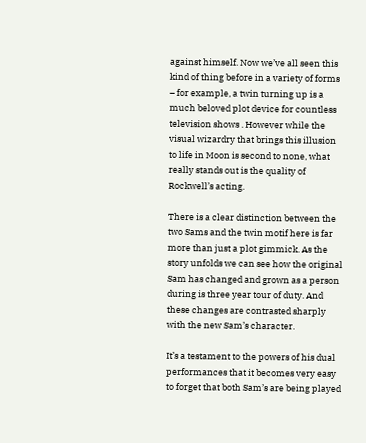against himself. Now we’ve all seen this kind of thing before in a variety of forms – for example, a twin turning up is a much beloved plot device for countless television shows . However while the visual wizardry that brings this illusion to life in Moon is second to none, what really stands out is the quality of Rockwell’s acting.

There is a clear distinction between the two Sams and the twin motif here is far more than just a plot gimmick. As the story unfolds we can see how the original Sam has changed and grown as a person during is three year tour of duty. And these changes are contrasted sharply with the new Sam’s character.

It’s a testament to the powers of his dual performances that it becomes very easy to forget that both Sam’s are being played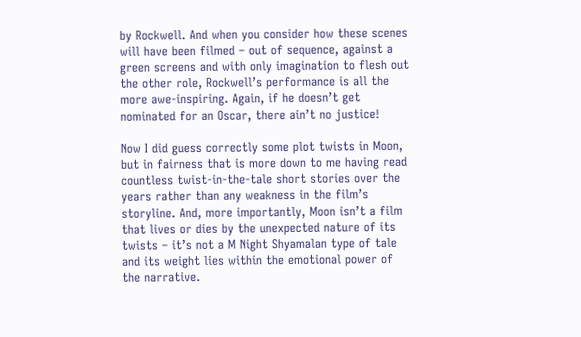by Rockwell. And when you consider how these scenes will have been filmed – out of sequence, against a green screens and with only imagination to flesh out the other role, Rockwell’s performance is all the more awe-inspiring. Again, if he doesn’t get nominated for an Oscar, there ain’t no justice!

Now I did guess correctly some plot twists in Moon, but in fairness that is more down to me having read countless twist-in-the-tale short stories over the years rather than any weakness in the film’s storyline. And, more importantly, Moon isn’t a film that lives or dies by the unexpected nature of its twists – it’s not a M Night Shyamalan type of tale and its weight lies within the emotional power of the narrative.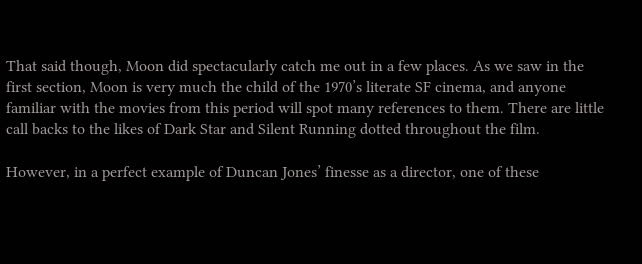That said though, Moon did spectacularly catch me out in a few places. As we saw in the first section, Moon is very much the child of the 1970’s literate SF cinema, and anyone familiar with the movies from this period will spot many references to them. There are little call backs to the likes of Dark Star and Silent Running dotted throughout the film.

However, in a perfect example of Duncan Jones’ finesse as a director, one of these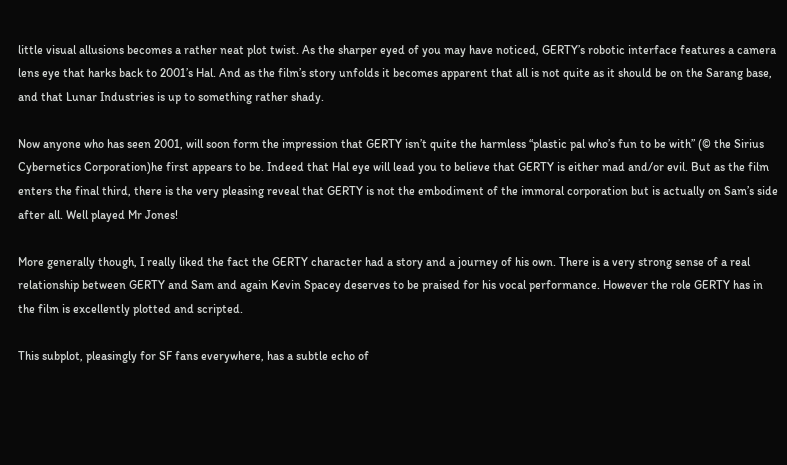little visual allusions becomes a rather neat plot twist. As the sharper eyed of you may have noticed, GERTY’s robotic interface features a camera lens eye that harks back to 2001’s Hal. And as the film’s story unfolds it becomes apparent that all is not quite as it should be on the Sarang base, and that Lunar Industries is up to something rather shady.

Now anyone who has seen 2001, will soon form the impression that GERTY isn’t quite the harmless “plastic pal who’s fun to be with” (© the Sirius Cybernetics Corporation)he first appears to be. Indeed that Hal eye will lead you to believe that GERTY is either mad and/or evil. But as the film enters the final third, there is the very pleasing reveal that GERTY is not the embodiment of the immoral corporation but is actually on Sam’s side after all. Well played Mr Jones!

More generally though, I really liked the fact the GERTY character had a story and a journey of his own. There is a very strong sense of a real relationship between GERTY and Sam and again Kevin Spacey deserves to be praised for his vocal performance. However the role GERTY has in the film is excellently plotted and scripted.

This subplot, pleasingly for SF fans everywhere, has a subtle echo of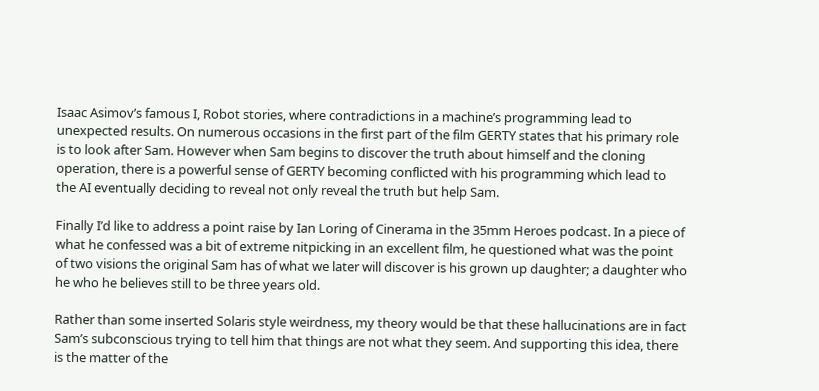Isaac Asimov’s famous I, Robot stories, where contradictions in a machine’s programming lead to unexpected results. On numerous occasions in the first part of the film GERTY states that his primary role is to look after Sam. However when Sam begins to discover the truth about himself and the cloning operation, there is a powerful sense of GERTY becoming conflicted with his programming which lead to the AI eventually deciding to reveal not only reveal the truth but help Sam.

Finally I’d like to address a point raise by Ian Loring of Cinerama in the 35mm Heroes podcast. In a piece of what he confessed was a bit of extreme nitpicking in an excellent film, he questioned what was the point of two visions the original Sam has of what we later will discover is his grown up daughter; a daughter who he who he believes still to be three years old.

Rather than some inserted Solaris style weirdness, my theory would be that these hallucinations are in fact Sam’s subconscious trying to tell him that things are not what they seem. And supporting this idea, there is the matter of the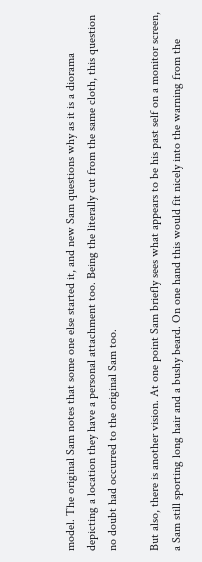model. The original Sam notes that some one else started it, and new Sam questions why as it is a diorama depicting a location they have a personal attachment too. Being the literally cut from the same cloth, this question no doubt had occurred to the original Sam too.

But also, there is another vision. At one point Sam briefly sees what appears to be his past self on a monitor screen, a Sam still sporting long hair and a bushy beard. On one hand this would fit nicely into the warning from the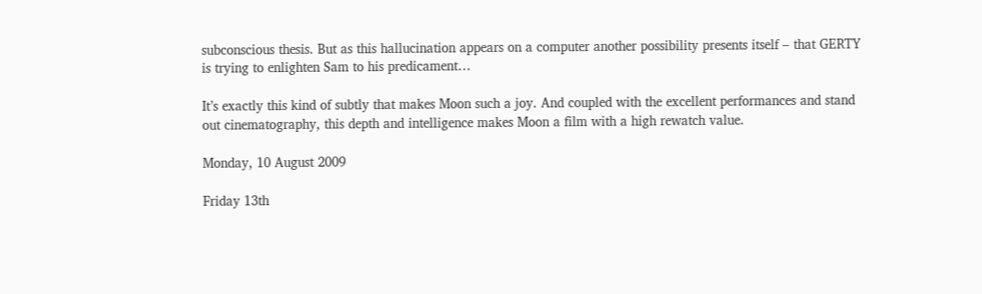subconscious thesis. But as this hallucination appears on a computer another possibility presents itself – that GERTY is trying to enlighten Sam to his predicament…

It’s exactly this kind of subtly that makes Moon such a joy. And coupled with the excellent performances and stand out cinematography, this depth and intelligence makes Moon a film with a high rewatch value.

Monday, 10 August 2009

Friday 13th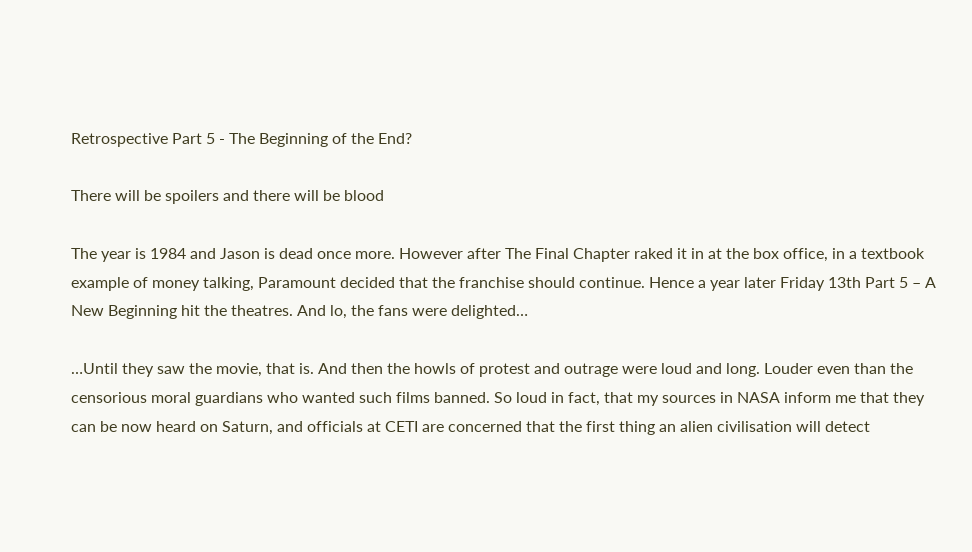Retrospective Part 5 - The Beginning of the End?

There will be spoilers and there will be blood

The year is 1984 and Jason is dead once more. However after The Final Chapter raked it in at the box office, in a textbook example of money talking, Paramount decided that the franchise should continue. Hence a year later Friday 13th Part 5 – A New Beginning hit the theatres. And lo, the fans were delighted…

…Until they saw the movie, that is. And then the howls of protest and outrage were loud and long. Louder even than the censorious moral guardians who wanted such films banned. So loud in fact, that my sources in NASA inform me that they can be now heard on Saturn, and officials at CETI are concerned that the first thing an alien civilisation will detect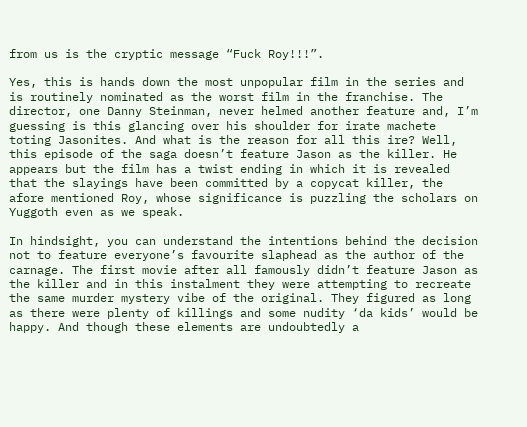from us is the cryptic message “Fuck Roy!!!”.

Yes, this is hands down the most unpopular film in the series and is routinely nominated as the worst film in the franchise. The director, one Danny Steinman, never helmed another feature and, I’m guessing is this glancing over his shoulder for irate machete toting Jasonites. And what is the reason for all this ire? Well, this episode of the saga doesn’t feature Jason as the killer. He appears but the film has a twist ending in which it is revealed that the slayings have been committed by a copycat killer, the afore mentioned Roy, whose significance is puzzling the scholars on Yuggoth even as we speak.

In hindsight, you can understand the intentions behind the decision not to feature everyone’s favourite slaphead as the author of the carnage. The first movie after all famously didn’t feature Jason as the killer and in this instalment they were attempting to recreate the same murder mystery vibe of the original. They figured as long as there were plenty of killings and some nudity ‘da kids’ would be happy. And though these elements are undoubtedly a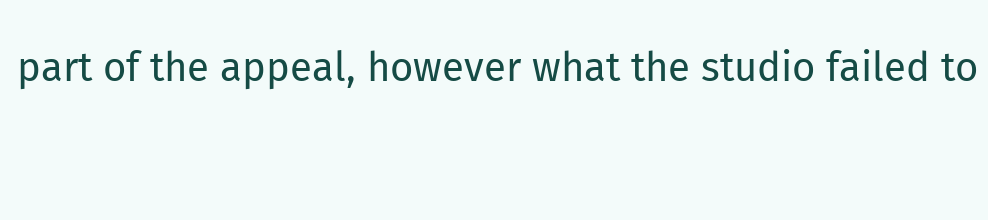part of the appeal, however what the studio failed to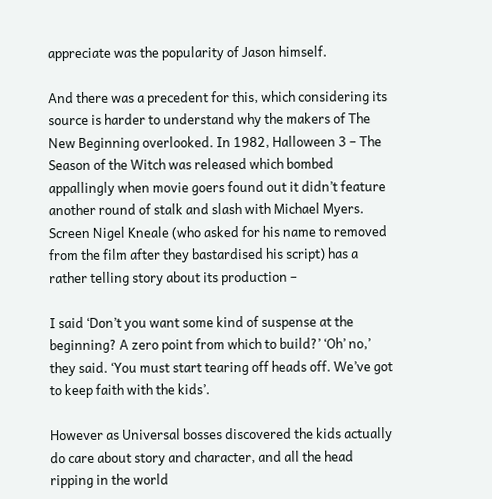appreciate was the popularity of Jason himself.

And there was a precedent for this, which considering its source is harder to understand why the makers of The New Beginning overlooked. In 1982, Halloween 3 – The Season of the Witch was released which bombed appallingly when movie goers found out it didn’t feature another round of stalk and slash with Michael Myers. Screen Nigel Kneale (who asked for his name to removed from the film after they bastardised his script) has a rather telling story about its production –

I said ‘Don’t you want some kind of suspense at the beginning? A zero point from which to build?’ ‘Oh’ no,’ they said. ‘You must start tearing off heads off. We’ve got to keep faith with the kids’.

However as Universal bosses discovered the kids actually do care about story and character, and all the head ripping in the world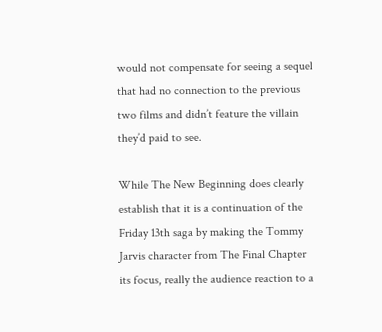would not compensate for seeing a sequel that had no connection to the previous two films and didn’t feature the villain they’d paid to see.

While The New Beginning does clearly establish that it is a continuation of the Friday 13th saga by making the Tommy Jarvis character from The Final Chapter its focus, really the audience reaction to a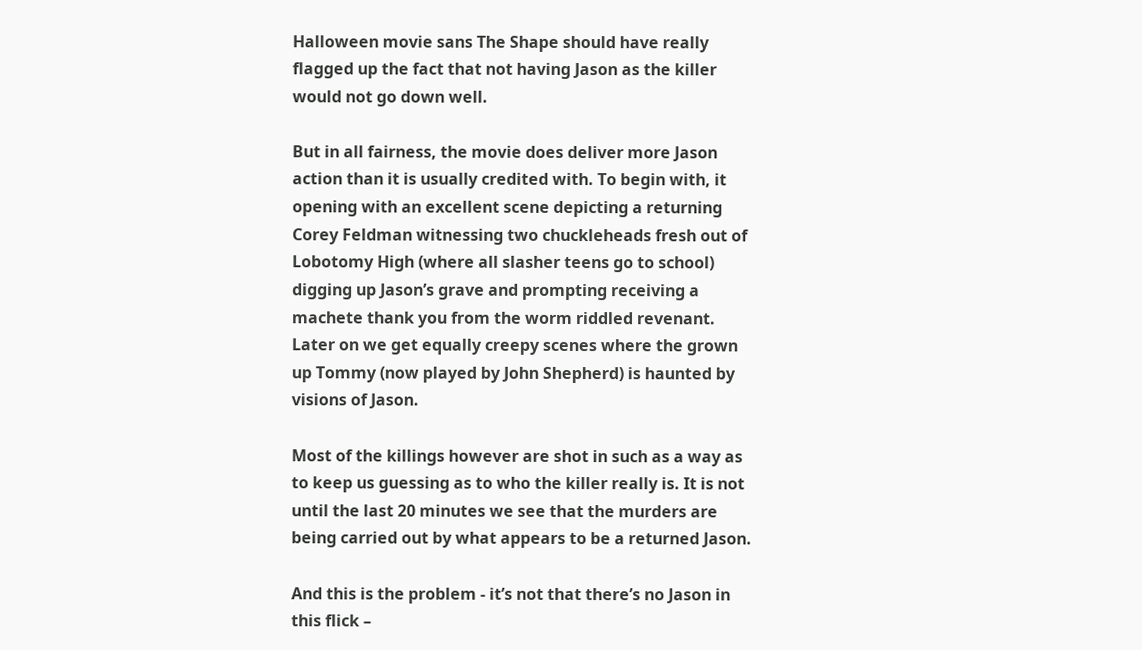Halloween movie sans The Shape should have really flagged up the fact that not having Jason as the killer would not go down well.

But in all fairness, the movie does deliver more Jason action than it is usually credited with. To begin with, it opening with an excellent scene depicting a returning Corey Feldman witnessing two chuckleheads fresh out of Lobotomy High (where all slasher teens go to school) digging up Jason’s grave and prompting receiving a machete thank you from the worm riddled revenant. Later on we get equally creepy scenes where the grown up Tommy (now played by John Shepherd) is haunted by visions of Jason.

Most of the killings however are shot in such as a way as to keep us guessing as to who the killer really is. It is not until the last 20 minutes we see that the murders are being carried out by what appears to be a returned Jason.

And this is the problem - it’s not that there’s no Jason in this flick –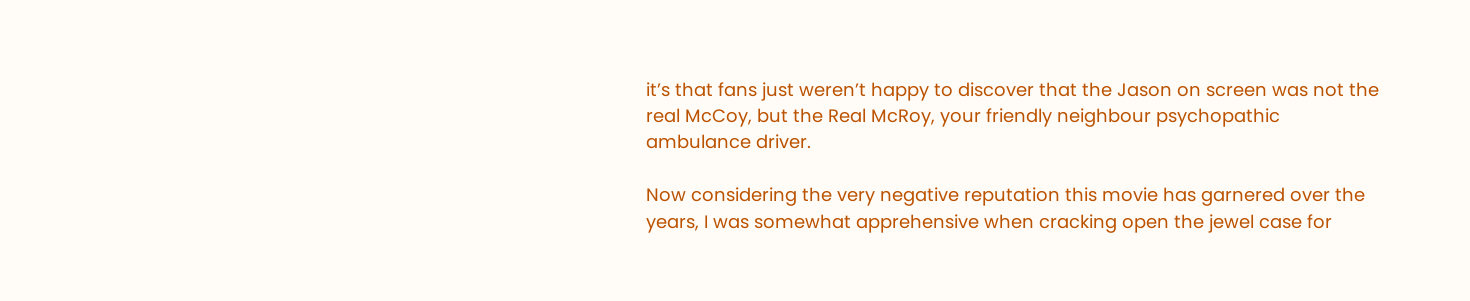it’s that fans just weren’t happy to discover that the Jason on screen was not the real McCoy, but the Real McRoy, your friendly neighbour psychopathic ambulance driver.

Now considering the very negative reputation this movie has garnered over the years, I was somewhat apprehensive when cracking open the jewel case for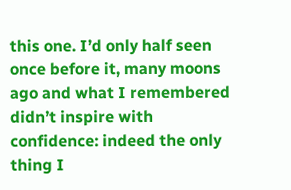this one. I’d only half seen once before it, many moons ago and what I remembered didn’t inspire with confidence: indeed the only thing I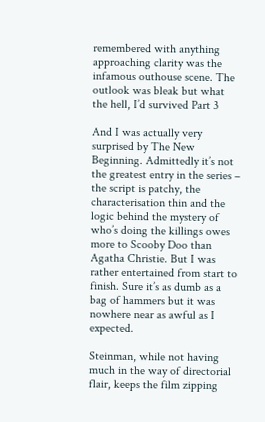remembered with anything approaching clarity was the infamous outhouse scene. The outlook was bleak but what the hell, I’d survived Part 3

And I was actually very surprised by The New Beginning. Admittedly it’s not the greatest entry in the series – the script is patchy, the characterisation thin and the logic behind the mystery of who’s doing the killings owes more to Scooby Doo than Agatha Christie. But I was rather entertained from start to finish. Sure it’s as dumb as a bag of hammers but it was nowhere near as awful as I expected.

Steinman, while not having much in the way of directorial flair, keeps the film zipping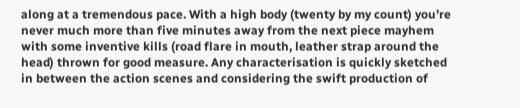along at a tremendous pace. With a high body (twenty by my count) you’re never much more than five minutes away from the next piece mayhem with some inventive kills (road flare in mouth, leather strap around the head) thrown for good measure. Any characterisation is quickly sketched in between the action scenes and considering the swift production of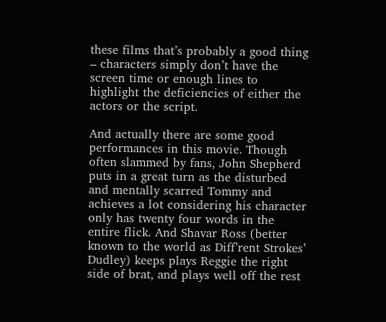these films that’s probably a good thing – characters simply don’t have the screen time or enough lines to highlight the deficiencies of either the actors or the script.

And actually there are some good performances in this movie. Though often slammed by fans, John Shepherd puts in a great turn as the disturbed and mentally scarred Tommy and achieves a lot considering his character only has twenty four words in the entire flick. And Shavar Ross (better known to the world as Diff’rent Strokes’ Dudley) keeps plays Reggie the right side of brat, and plays well off the rest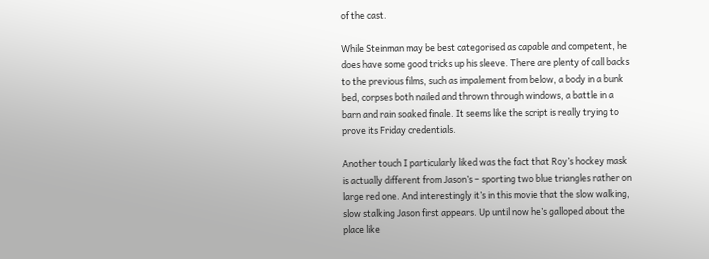of the cast.

While Steinman may be best categorised as capable and competent, he does have some good tricks up his sleeve. There are plenty of call backs to the previous films, such as impalement from below, a body in a bunk bed, corpses both nailed and thrown through windows, a battle in a barn and rain soaked finale. It seems like the script is really trying to prove its Friday credentials.

Another touch I particularly liked was the fact that Roy’s hockey mask is actually different from Jason’s – sporting two blue triangles rather on large red one. And interestingly it’s in this movie that the slow walking, slow stalking Jason first appears. Up until now he’s galloped about the place like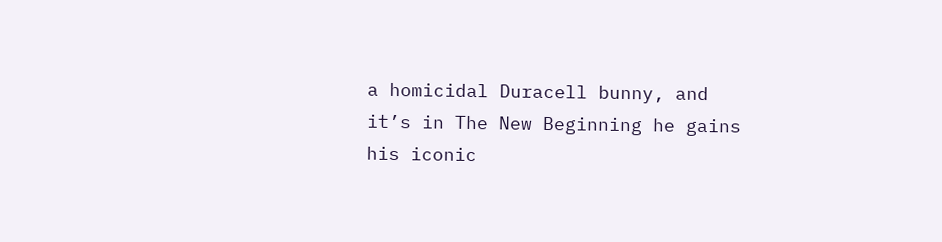a homicidal Duracell bunny, and it’s in The New Beginning he gains his iconic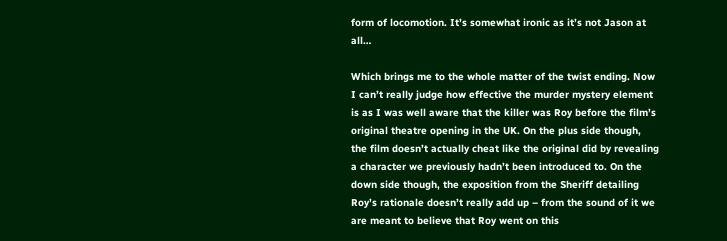form of locomotion. It’s somewhat ironic as it’s not Jason at all…

Which brings me to the whole matter of the twist ending. Now I can’t really judge how effective the murder mystery element is as I was well aware that the killer was Roy before the film’s original theatre opening in the UK. On the plus side though, the film doesn’t actually cheat like the original did by revealing a character we previously hadn’t been introduced to. On the down side though, the exposition from the Sheriff detailing Roy’s rationale doesn’t really add up – from the sound of it we are meant to believe that Roy went on this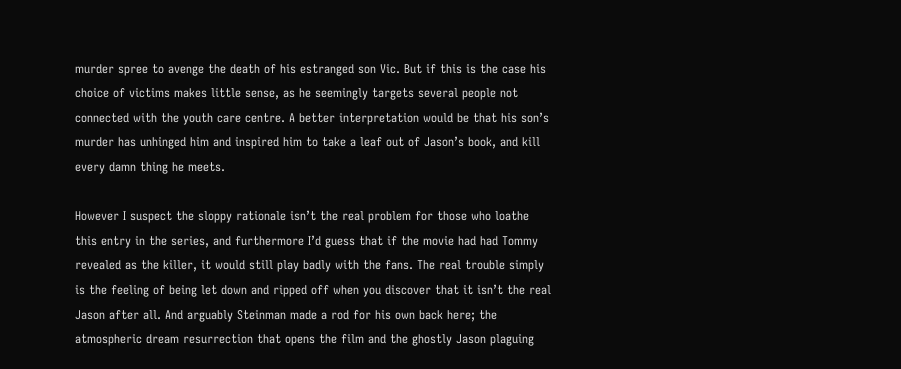murder spree to avenge the death of his estranged son Vic. But if this is the case his choice of victims makes little sense, as he seemingly targets several people not connected with the youth care centre. A better interpretation would be that his son’s murder has unhinged him and inspired him to take a leaf out of Jason’s book, and kill every damn thing he meets.

However I suspect the sloppy rationale isn’t the real problem for those who loathe this entry in the series, and furthermore I’d guess that if the movie had had Tommy revealed as the killer, it would still play badly with the fans. The real trouble simply is the feeling of being let down and ripped off when you discover that it isn’t the real Jason after all. And arguably Steinman made a rod for his own back here; the atmospheric dream resurrection that opens the film and the ghostly Jason plaguing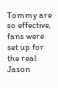Tommy are so effective, fans were set up for the real Jason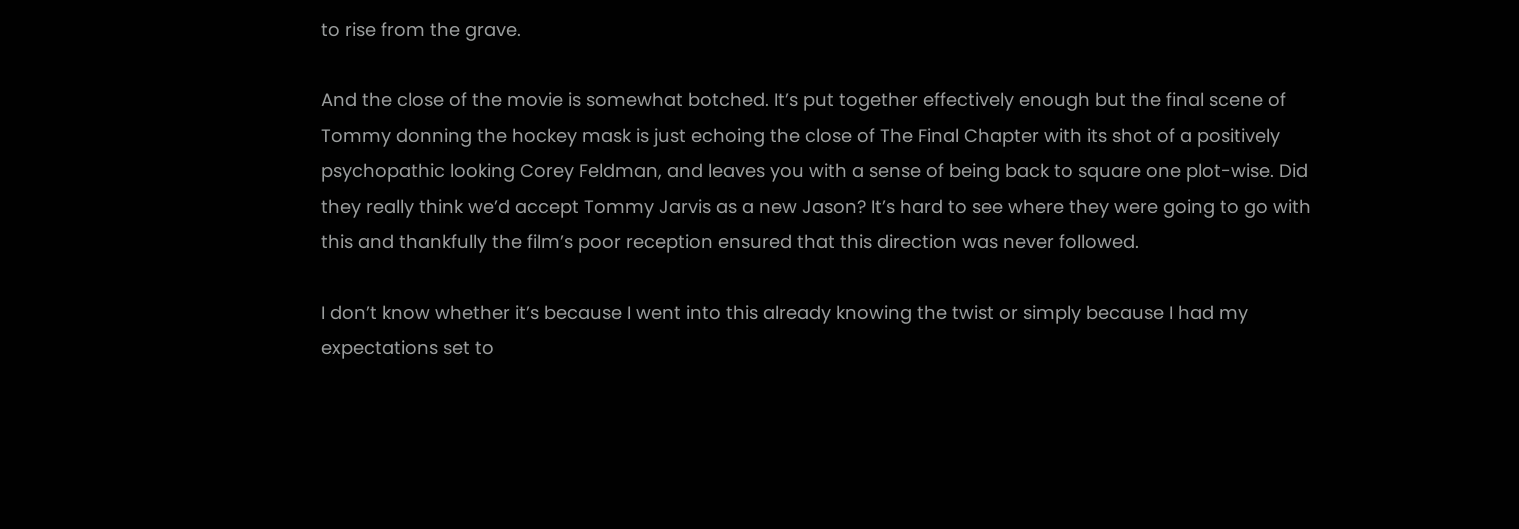to rise from the grave.

And the close of the movie is somewhat botched. It’s put together effectively enough but the final scene of Tommy donning the hockey mask is just echoing the close of The Final Chapter with its shot of a positively psychopathic looking Corey Feldman, and leaves you with a sense of being back to square one plot-wise. Did they really think we’d accept Tommy Jarvis as a new Jason? It’s hard to see where they were going to go with this and thankfully the film’s poor reception ensured that this direction was never followed.

I don’t know whether it’s because I went into this already knowing the twist or simply because I had my expectations set to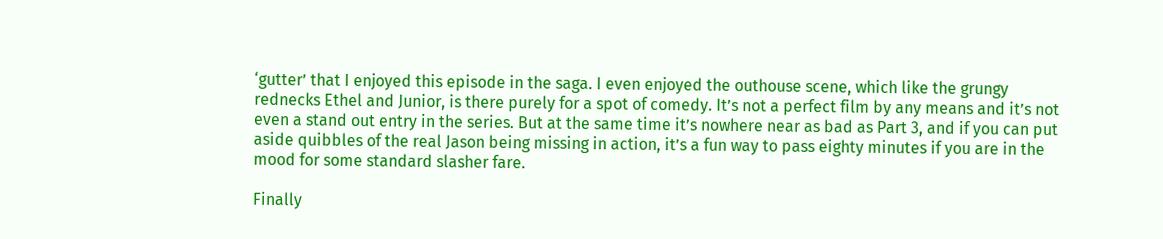‘gutter’ that I enjoyed this episode in the saga. I even enjoyed the outhouse scene, which like the grungy rednecks Ethel and Junior, is there purely for a spot of comedy. It’s not a perfect film by any means and it’s not even a stand out entry in the series. But at the same time it’s nowhere near as bad as Part 3, and if you can put aside quibbles of the real Jason being missing in action, it’s a fun way to pass eighty minutes if you are in the mood for some standard slasher fare.

Finally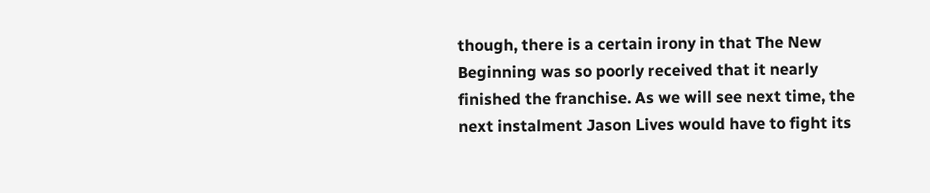though, there is a certain irony in that The New Beginning was so poorly received that it nearly finished the franchise. As we will see next time, the next instalment Jason Lives would have to fight its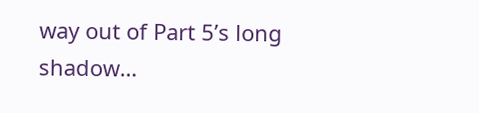way out of Part 5’s long shadow…